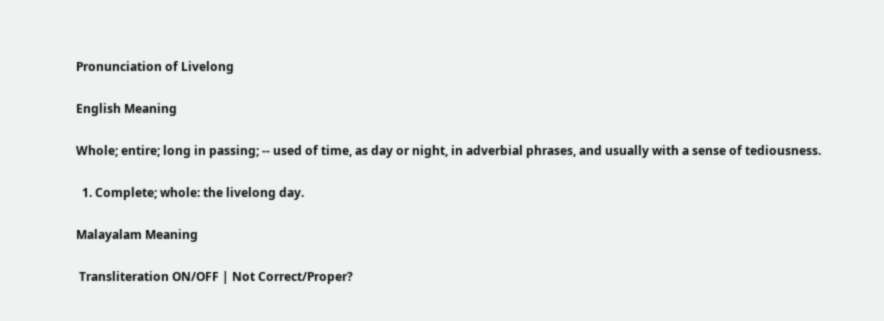Pronunciation of Livelong

English Meaning

Whole; entire; long in passing; -- used of time, as day or night, in adverbial phrases, and usually with a sense of tediousness.

  1. Complete; whole: the livelong day.

Malayalam Meaning

 Transliteration ON/OFF | Not Correct/Proper?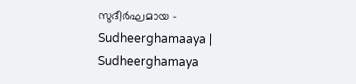സുദീര്‍ഘമായ - Sudheerghamaaya | Sudheerghamaya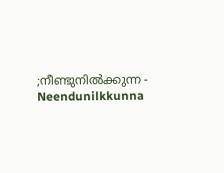;നീണ്ടുനില്‍ക്കുന്ന - Neendunilkkunna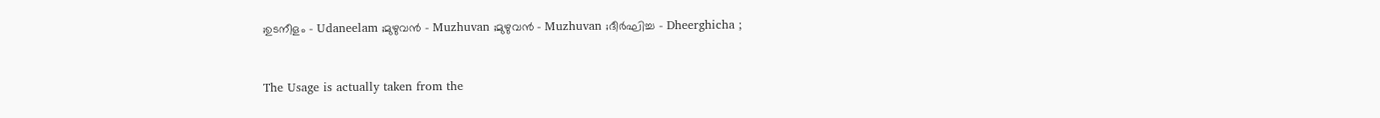;ഉടനീളം - Udaneelam ;മുഴുവൻ - Muzhuvan ;മുഴുവന്‍ - Muzhuvan ;ദീര്‍ഘിച്ച - Dheerghicha ;


The Usage is actually taken from the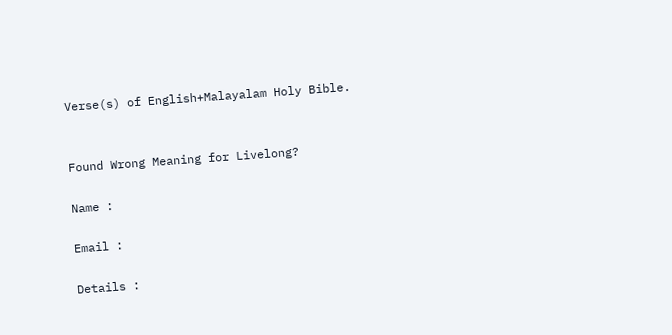Verse(s) of English+Malayalam Holy Bible.


Found Wrong Meaning for Livelong?

Name :

Email :

Details :